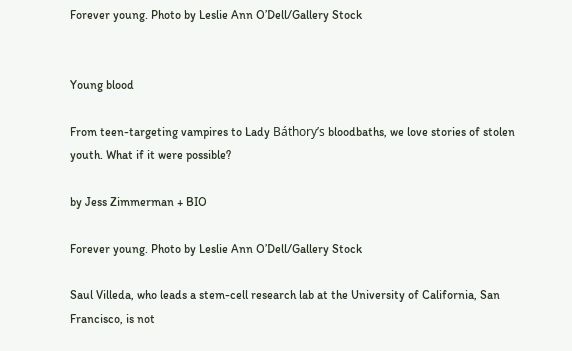Forever young. Photo by Leslie Ann O’Dell/Gallery Stock


Young blood

From teen-targeting vampires to Lady Báthory’s bloodbaths, we love stories of stolen youth. What if it were possible?

by Jess Zimmerman + BIO

Forever young. Photo by Leslie Ann O’Dell/Gallery Stock

Saul Villeda, who leads a stem-cell research lab at the University of California, San Francisco, is not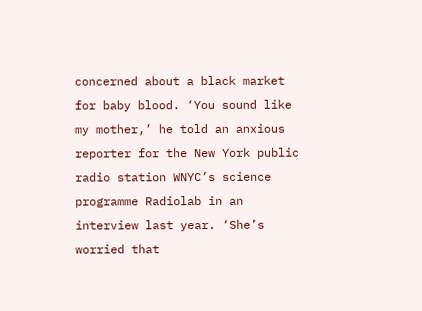concerned about a black market for baby blood. ‘You sound like my mother,’ he told an anxious reporter for the New York public radio station WNYC’s science programme Radiolab in an interview last year. ‘She’s worried that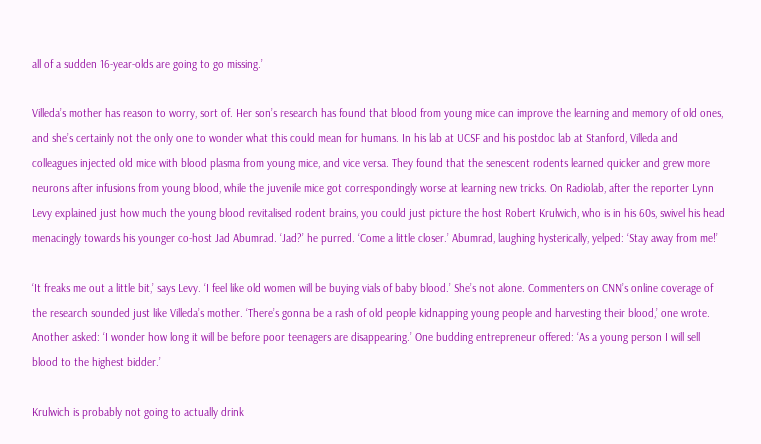all of a sudden 16-year-olds are going to go missing.’

Villeda’s mother has reason to worry, sort of. Her son’s research has found that blood from young mice can improve the learning and memory of old ones, and she’s certainly not the only one to wonder what this could mean for humans. In his lab at UCSF and his postdoc lab at Stanford, Villeda and colleagues injected old mice with blood plasma from young mice, and vice versa. They found that the senescent rodents learned quicker and grew more neurons after infusions from young blood, while the juvenile mice got correspondingly worse at learning new tricks. On Radiolab, after the reporter Lynn Levy explained just how much the young blood revitalised rodent brains, you could just picture the host Robert Krulwich, who is in his 60s, swivel his head menacingly towards his younger co-host Jad Abumrad. ‘Jad?’ he purred. ‘Come a little closer.’ Abumrad, laughing hysterically, yelped: ‘Stay away from me!’

‘It freaks me out a little bit,’ says Levy. ‘I feel like old women will be buying vials of baby blood.’ She’s not alone. Commenters on CNN’s online coverage of the research sounded just like Villeda’s mother. ‘There’s gonna be a rash of old people kidnapping young people and harvesting their blood,’ one wrote. Another asked: ‘I wonder how long it will be before poor teenagers are disappearing.’ One budding entrepreneur offered: ‘As a young person I will sell blood to the highest bidder.’

Krulwich is probably not going to actually drink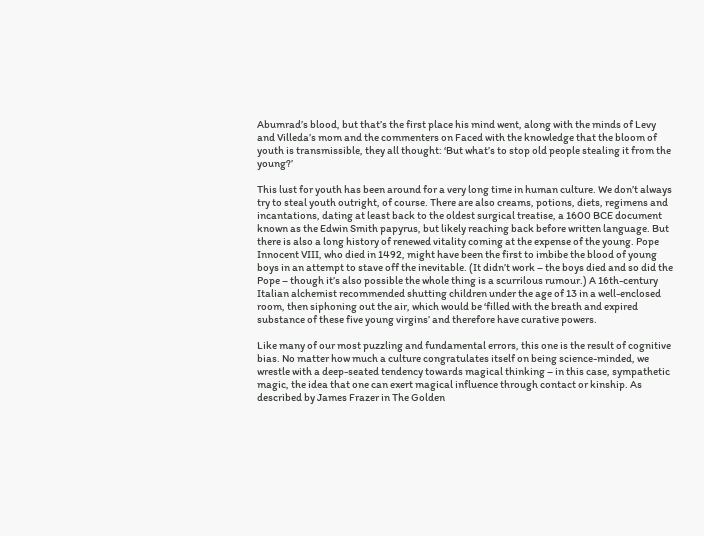Abumrad’s blood, but that’s the first place his mind went, along with the minds of Levy and Villeda’s mom and the commenters on Faced with the knowledge that the bloom of youth is transmissible, they all thought: ‘But what’s to stop old people stealing it from the young?’

This lust for youth has been around for a very long time in human culture. We don’t always try to steal youth outright, of course. There are also creams, potions, diets, regimens and incantations, dating at least back to the oldest surgical treatise, a 1600 BCE document known as the Edwin Smith papyrus, but likely reaching back before written language. But there is also a long history of renewed vitality coming at the expense of the young. Pope Innocent VIII, who died in 1492, might have been the first to imbibe the blood of young boys in an attempt to stave off the inevitable. (It didn’t work – the boys died and so did the Pope – though it’s also possible the whole thing is a scurrilous rumour.) A 16th-century Italian alchemist recommended shutting children under the age of 13 in a well-enclosed room, then siphoning out the air, which would be ‘filled with the breath and expired substance of these five young virgins’ and therefore have curative powers.

Like many of our most puzzling and fundamental errors, this one is the result of cognitive bias. No matter how much a culture congratulates itself on being science-minded, we wrestle with a deep-seated tendency towards magical thinking – in this case, sympathetic magic, the idea that one can exert magical influence through contact or kinship. As described by James Frazer in The Golden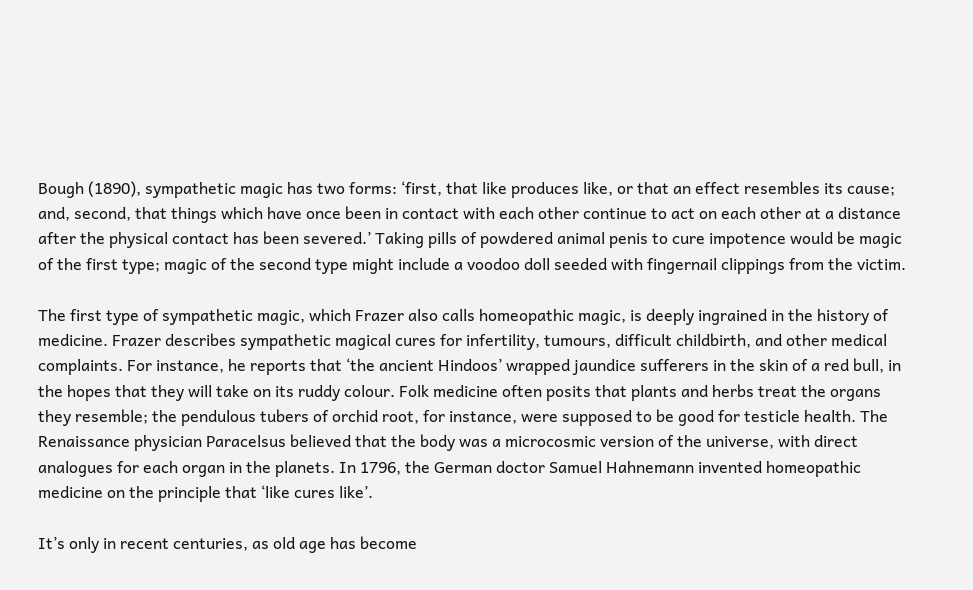Bough (1890), sympathetic magic has two forms: ‘first, that like produces like, or that an effect resembles its cause; and, second, that things which have once been in contact with each other continue to act on each other at a distance after the physical contact has been severed.’ Taking pills of powdered animal penis to cure impotence would be magic of the first type; magic of the second type might include a voodoo doll seeded with fingernail clippings from the victim.

The first type of sympathetic magic, which Frazer also calls homeopathic magic, is deeply ingrained in the history of medicine. Frazer describes sympathetic magical cures for infertility, tumours, difficult childbirth, and other medical complaints. For instance, he reports that ‘the ancient Hindoos’ wrapped jaundice sufferers in the skin of a red bull, in the hopes that they will take on its ruddy colour. Folk medicine often posits that plants and herbs treat the organs they resemble; the pendulous tubers of orchid root, for instance, were supposed to be good for testicle health. The Renaissance physician Paracelsus believed that the body was a microcosmic version of the universe, with direct analogues for each organ in the planets. In 1796, the German doctor Samuel Hahnemann invented homeopathic medicine on the principle that ‘like cures like’.

It’s only in recent centuries, as old age has become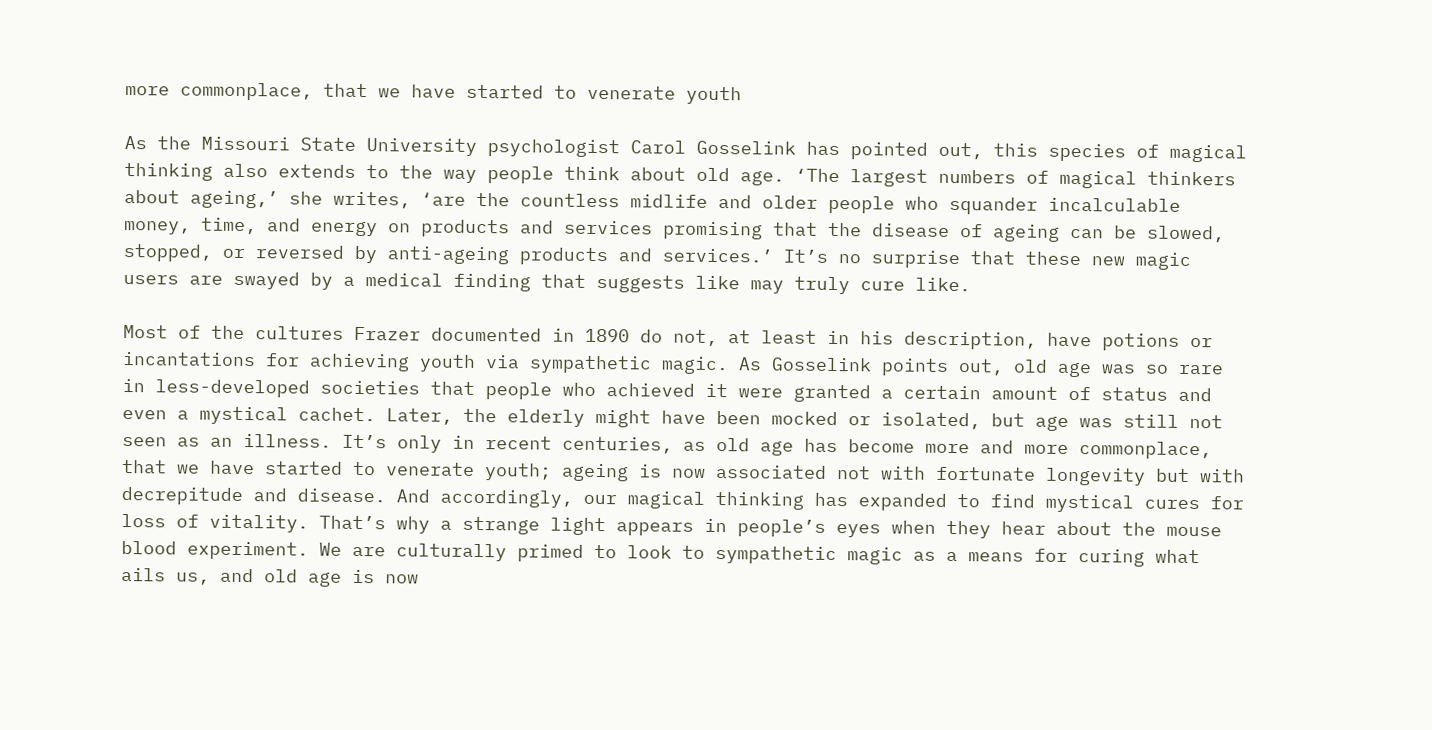more commonplace, that we have started to venerate youth

As the Missouri State University psychologist Carol Gosselink has pointed out, this species of magical thinking also extends to the way people think about old age. ‘The largest numbers of magical thinkers about ageing,’ she writes, ‘are the countless midlife and older people who squander incalculable money, time, and energy on products and services promising that the disease of ageing can be slowed, stopped, or reversed by anti-ageing products and services.’ It’s no surprise that these new magic users are swayed by a medical finding that suggests like may truly cure like.

Most of the cultures Frazer documented in 1890 do not, at least in his description, have potions or incantations for achieving youth via sympathetic magic. As Gosselink points out, old age was so rare in less-developed societies that people who achieved it were granted a certain amount of status and even a mystical cachet. Later, the elderly might have been mocked or isolated, but age was still not seen as an illness. It’s only in recent centuries, as old age has become more and more commonplace, that we have started to venerate youth; ageing is now associated not with fortunate longevity but with decrepitude and disease. And accordingly, our magical thinking has expanded to find mystical cures for loss of vitality. That’s why a strange light appears in people’s eyes when they hear about the mouse blood experiment. We are culturally primed to look to sympathetic magic as a means for curing what ails us, and old age is now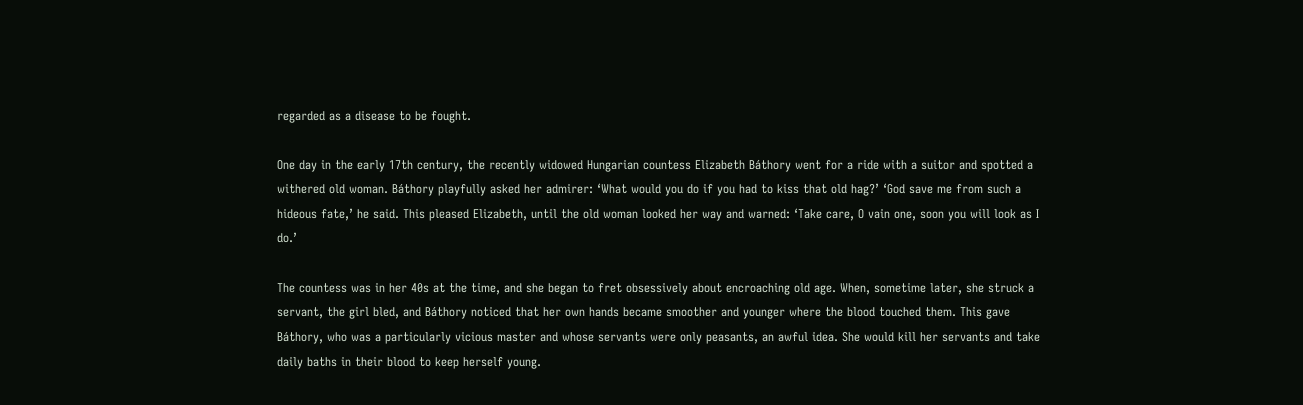regarded as a disease to be fought.

One day in the early 17th century, the recently widowed Hungarian countess Elizabeth Báthory went for a ride with a suitor and spotted a withered old woman. Báthory playfully asked her admirer: ‘What would you do if you had to kiss that old hag?’ ‘God save me from such a hideous fate,’ he said. This pleased Elizabeth, until the old woman looked her way and warned: ‘Take care, O vain one, soon you will look as I do.’

The countess was in her 40s at the time, and she began to fret obsessively about encroaching old age. When, sometime later, she struck a servant, the girl bled, and Báthory noticed that her own hands became smoother and younger where the blood touched them. This gave Báthory, who was a particularly vicious master and whose servants were only peasants, an awful idea. She would kill her servants and take daily baths in their blood to keep herself young.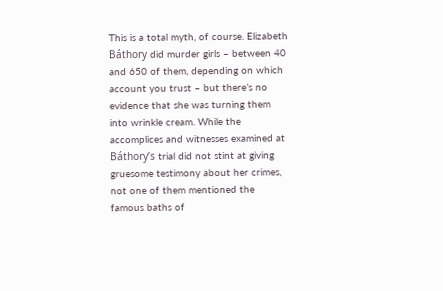This is a total myth, of course. Elizabeth Báthory did murder girls – between 40 and 650 of them, depending on which account you trust – but there’s no evidence that she was turning them into wrinkle cream. While the accomplices and witnesses examined at Báthory’s trial did not stint at giving gruesome testimony about her crimes, not one of them mentioned the famous baths of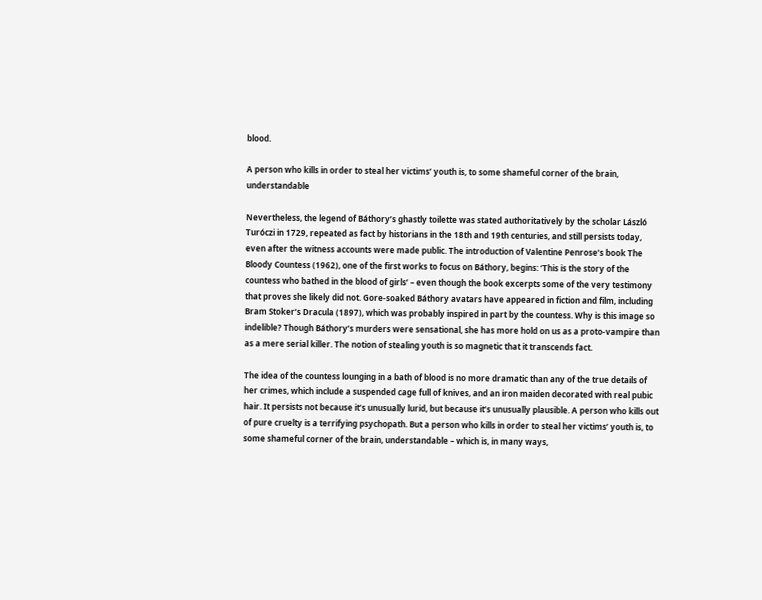blood.

A person who kills in order to steal her victims’ youth is, to some shameful corner of the brain, understandable

Nevertheless, the legend of Báthory’s ghastly toilette was stated authoritatively by the scholar László Turóczi in 1729, repeated as fact by historians in the 18th and 19th centuries, and still persists today, even after the witness accounts were made public. The introduction of Valentine Penrose’s book The Bloody Countess (1962), one of the first works to focus on Báthory, begins: ‘This is the story of the countess who bathed in the blood of girls’ – even though the book excerpts some of the very testimony that proves she likely did not. Gore-soaked Báthory avatars have appeared in fiction and film, including Bram Stoker’s Dracula (1897), which was probably inspired in part by the countess. Why is this image so indelible? Though Báthory’s murders were sensational, she has more hold on us as a proto-vampire than as a mere serial killer. The notion of stealing youth is so magnetic that it transcends fact.

The idea of the countess lounging in a bath of blood is no more dramatic than any of the true details of her crimes, which include a suspended cage full of knives, and an iron maiden decorated with real pubic hair. It persists not because it’s unusually lurid, but because it’s unusually plausible. A person who kills out of pure cruelty is a terrifying psychopath. But a person who kills in order to steal her victims’ youth is, to some shameful corner of the brain, understandable – which is, in many ways,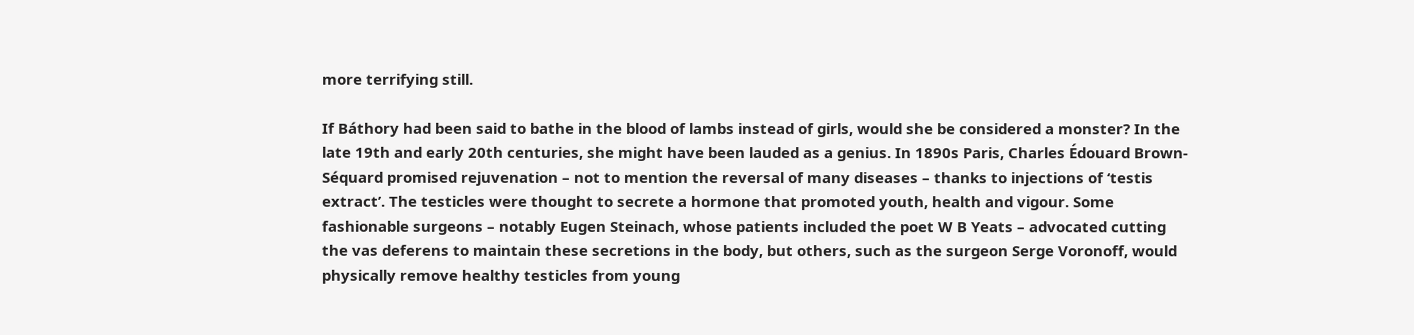more terrifying still.

If Báthory had been said to bathe in the blood of lambs instead of girls, would she be considered a monster? In the late 19th and early 20th centuries, she might have been lauded as a genius. In 1890s Paris, Charles Édouard Brown-Séquard promised rejuvenation – not to mention the reversal of many diseases – thanks to injections of ‘testis extract’. The testicles were thought to secrete a hormone that promoted youth, health and vigour. Some fashionable surgeons – notably Eugen Steinach, whose patients included the poet W B Yeats – advocated cutting the vas deferens to maintain these secretions in the body, but others, such as the surgeon Serge Voronoff, would physically remove healthy testicles from young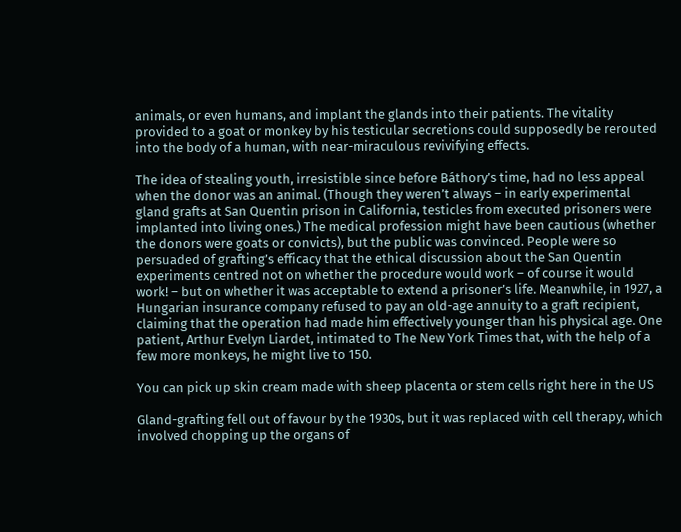animals, or even humans, and implant the glands into their patients. The vitality provided to a goat or monkey by his testicular secretions could supposedly be rerouted into the body of a human, with near-miraculous revivifying effects.

The idea of stealing youth, irresistible since before Báthory’s time, had no less appeal when the donor was an animal. (Though they weren’t always – in early experimental gland grafts at San Quentin prison in California, testicles from executed prisoners were implanted into living ones.) The medical profession might have been cautious (whether the donors were goats or convicts), but the public was convinced. People were so persuaded of grafting’s efficacy that the ethical discussion about the San Quentin experiments centred not on whether the procedure would work – of course it would work! – but on whether it was acceptable to extend a prisoner’s life. Meanwhile, in 1927, a Hungarian insurance company refused to pay an old-age annuity to a graft recipient, claiming that the operation had made him effectively younger than his physical age. One patient, Arthur Evelyn Liardet, intimated to The New York Times that, with the help of a few more monkeys, he might live to 150.

You can pick up skin cream made with sheep placenta or stem cells right here in the US

Gland-grafting fell out of favour by the 1930s, but it was replaced with cell therapy, which involved chopping up the organs of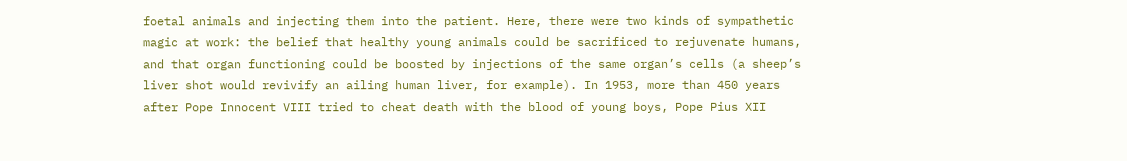foetal animals and injecting them into the patient. Here, there were two kinds of sympathetic magic at work: the belief that healthy young animals could be sacrificed to rejuvenate humans, and that organ functioning could be boosted by injections of the same organ’s cells (a sheep’s liver shot would revivify an ailing human liver, for example). In 1953, more than 450 years after Pope Innocent VIII tried to cheat death with the blood of young boys, Pope Pius XII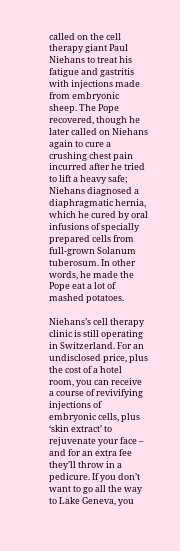called on the cell therapy giant Paul Niehans to treat his fatigue and gastritis with injections made from embryonic sheep. The Pope recovered, though he later called on Niehans again to cure a crushing chest pain incurred after he tried to lift a heavy safe; Niehans diagnosed a diaphragmatic hernia, which he cured by oral infusions of specially prepared cells from full-grown Solanum tuberosum. In other words, he made the Pope eat a lot of mashed potatoes.

Niehans’s cell therapy clinic is still operating in Switzerland. For an undisclosed price, plus the cost of a hotel room, you can receive a course of revivifying injections of embryonic cells, plus ‘skin extract’ to rejuvenate your face – and for an extra fee they’ll throw in a pedicure. If you don’t want to go all the way to Lake Geneva, you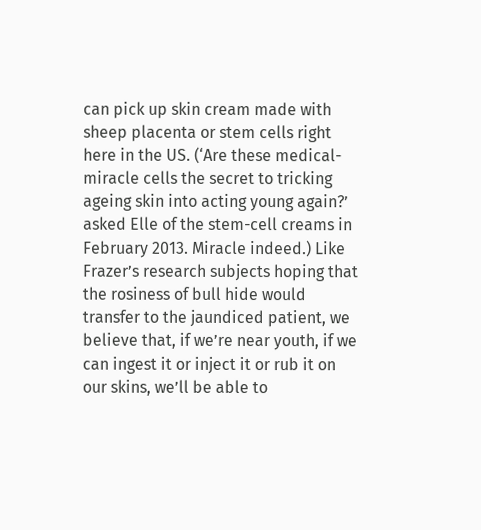can pick up skin cream made with sheep placenta or stem cells right here in the US. (‘Are these medical-miracle cells the secret to tricking ageing skin into acting young again?’ asked Elle of the stem-cell creams in February 2013. Miracle indeed.) Like Frazer’s research subjects hoping that the rosiness of bull hide would transfer to the jaundiced patient, we believe that, if we’re near youth, if we can ingest it or inject it or rub it on our skins, we’ll be able to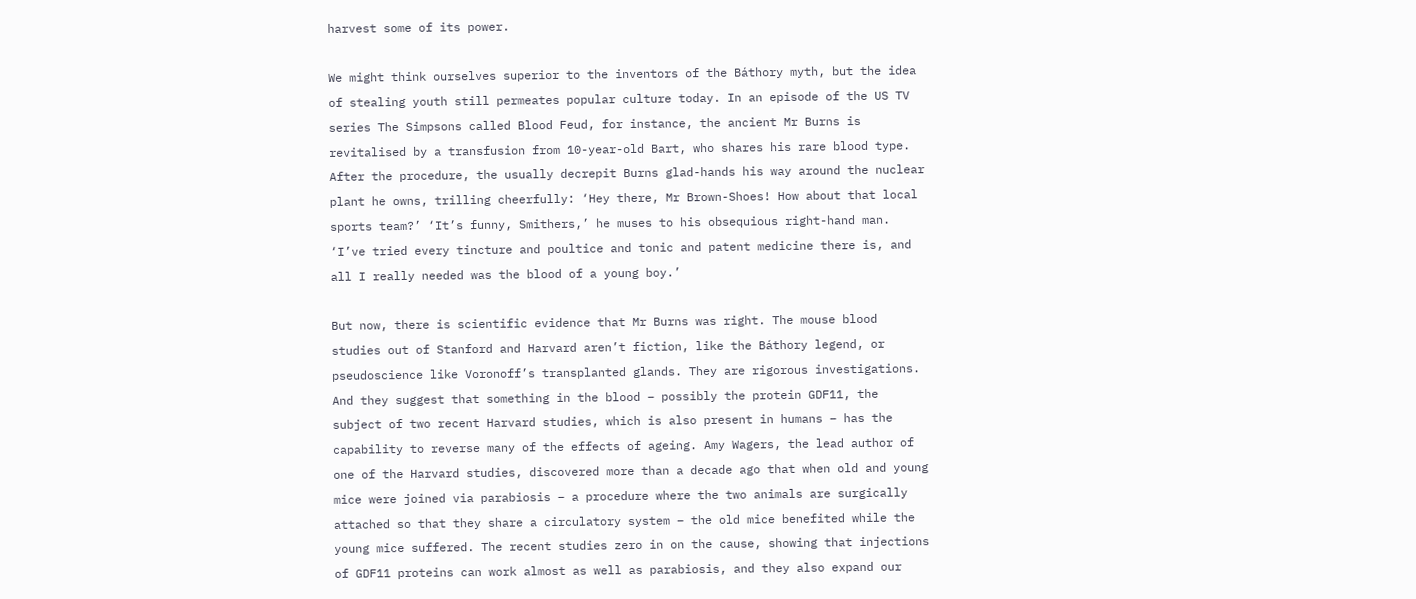harvest some of its power.

We might think ourselves superior to the inventors of the Báthory myth, but the idea of stealing youth still permeates popular culture today. In an episode of the US TV series The Simpsons called Blood Feud, for instance, the ancient Mr Burns is revitalised by a transfusion from 10-year-old Bart, who shares his rare blood type. After the procedure, the usually decrepit Burns glad-hands his way around the nuclear plant he owns, trilling cheerfully: ‘Hey there, Mr Brown-Shoes! How about that local sports team?’ ‘It’s funny, Smithers,’ he muses to his obsequious right-hand man. ‘I’ve tried every tincture and poultice and tonic and patent medicine there is, and all I really needed was the blood of a young boy.’

But now, there is scientific evidence that Mr Burns was right. The mouse blood studies out of Stanford and Harvard aren’t fiction, like the Báthory legend, or pseudoscience like Voronoff’s transplanted glands. They are rigorous investigations. And they suggest that something in the blood – possibly the protein GDF11, the subject of two recent Harvard studies, which is also present in humans – has the capability to reverse many of the effects of ageing. Amy Wagers, the lead author of one of the Harvard studies, discovered more than a decade ago that when old and young mice were joined via parabiosis – a procedure where the two animals are surgically attached so that they share a circulatory system – the old mice benefited while the young mice suffered. The recent studies zero in on the cause, showing that injections of GDF11 proteins can work almost as well as parabiosis, and they also expand our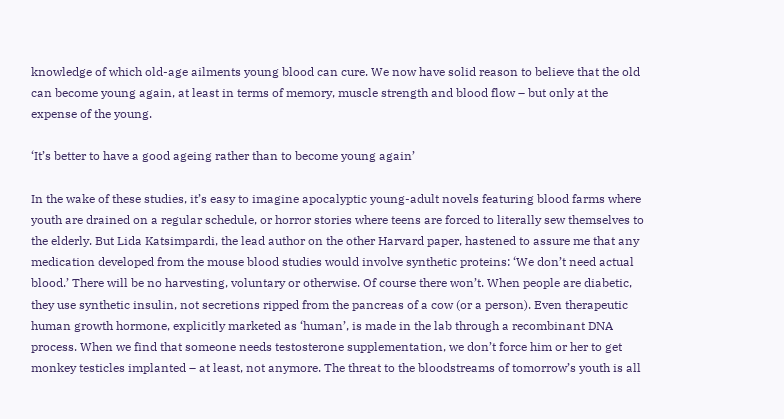knowledge of which old-age ailments young blood can cure. We now have solid reason to believe that the old can become young again, at least in terms of memory, muscle strength and blood flow – but only at the expense of the young.

‘It’s better to have a good ageing rather than to become young again’

In the wake of these studies, it’s easy to imagine apocalyptic young-adult novels featuring blood farms where youth are drained on a regular schedule, or horror stories where teens are forced to literally sew themselves to the elderly. But Lida Katsimpardi, the lead author on the other Harvard paper, hastened to assure me that any medication developed from the mouse blood studies would involve synthetic proteins: ‘We don’t need actual blood.’ There will be no harvesting, voluntary or otherwise. Of course there won’t. When people are diabetic, they use synthetic insulin, not secretions ripped from the pancreas of a cow (or a person). Even therapeutic human growth hormone, explicitly marketed as ‘human’, is made in the lab through a recombinant DNA process. When we find that someone needs testosterone supplementation, we don’t force him or her to get monkey testicles implanted – at least, not anymore. The threat to the bloodstreams of tomorrow’s youth is all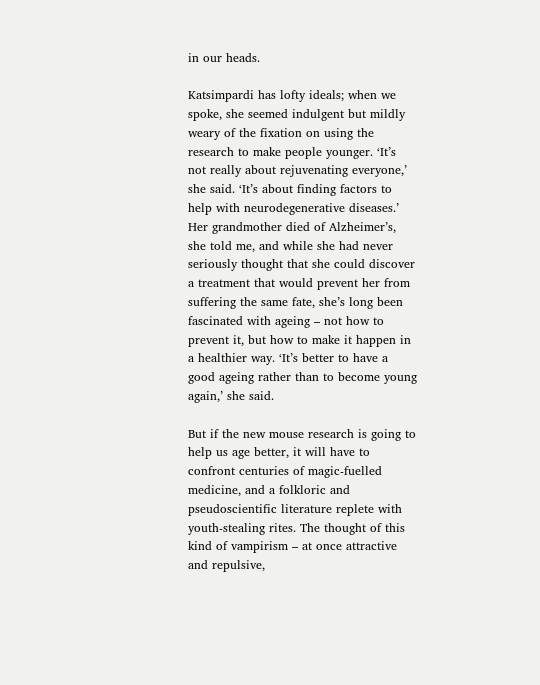in our heads.

Katsimpardi has lofty ideals; when we spoke, she seemed indulgent but mildly weary of the fixation on using the research to make people younger. ‘It’s not really about rejuvenating everyone,’ she said. ‘It’s about finding factors to help with neurodegenerative diseases.’ Her grandmother died of Alzheimer’s, she told me, and while she had never seriously thought that she could discover a treatment that would prevent her from suffering the same fate, she’s long been fascinated with ageing – not how to prevent it, but how to make it happen in a healthier way. ‘It’s better to have a good ageing rather than to become young again,’ she said.

But if the new mouse research is going to help us age better, it will have to confront centuries of magic-fuelled medicine, and a folkloric and pseudoscientific literature replete with youth-stealing rites. The thought of this kind of vampirism – at once attractive and repulsive,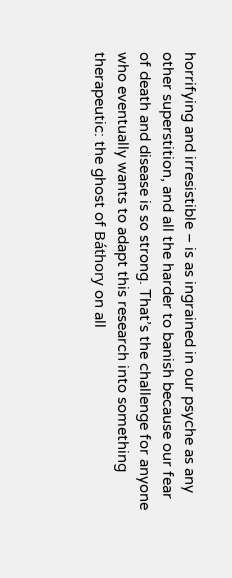horrifying and irresistible – is as ingrained in our psyche as any other superstition, and all the harder to banish because our fear of death and disease is so strong. That’s the challenge for anyone who eventually wants to adapt this research into something therapeutic: the ghost of Báthory on all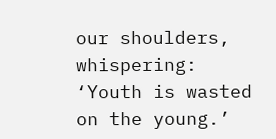our shoulders, whispering: ‘Youth is wasted on the young.’